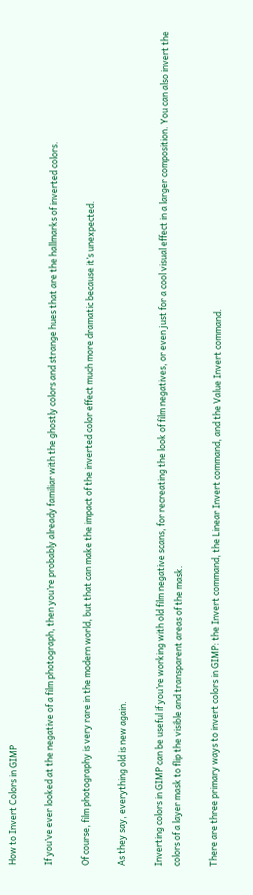How to Invert Colors in GIMP

If you’ve ever looked at the negative of a film photograph, then you’re probably already familiar with the ghostly colors and strange hues that are the hallmarks of inverted colors.

Of course, film photography is very rare in the modern world, but that can make the impact of the inverted color effect much more dramatic because it’s unexpected.

As they say, everything old is new again.

Inverting colors in GIMP can be useful if you’re working with old film negative scans, for recreating the look of film negatives, or even just for a cool visual effect in a larger composition. You can also invert the colors of a layer mask to flip the visible and transparent areas of the mask.

There are three primary ways to invert colors in GIMP: the Invert command, the Linear Invert command, and the Value Invert command.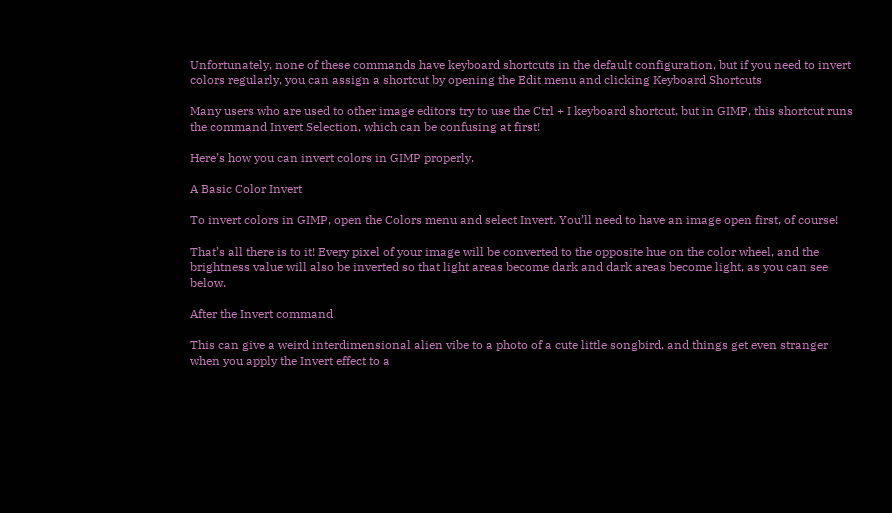Unfortunately, none of these commands have keyboard shortcuts in the default configuration, but if you need to invert colors regularly, you can assign a shortcut by opening the Edit menu and clicking Keyboard Shortcuts

Many users who are used to other image editors try to use the Ctrl + I keyboard shortcut, but in GIMP, this shortcut runs the command Invert Selection, which can be confusing at first!

Here’s how you can invert colors in GIMP properly.

A Basic Color Invert

To invert colors in GIMP, open the Colors menu and select Invert. You’ll need to have an image open first, of course!

That’s all there is to it! Every pixel of your image will be converted to the opposite hue on the color wheel, and the brightness value will also be inverted so that light areas become dark and dark areas become light, as you can see below.

After the Invert command

This can give a weird interdimensional alien vibe to a photo of a cute little songbird, and things get even stranger when you apply the Invert effect to a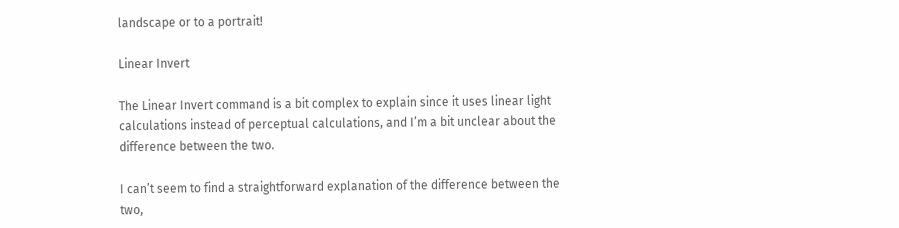landscape or to a portrait!

Linear Invert

The Linear Invert command is a bit complex to explain since it uses linear light calculations instead of perceptual calculations, and I’m a bit unclear about the difference between the two.

I can’t seem to find a straightforward explanation of the difference between the two,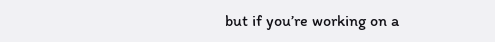but if you’re working on a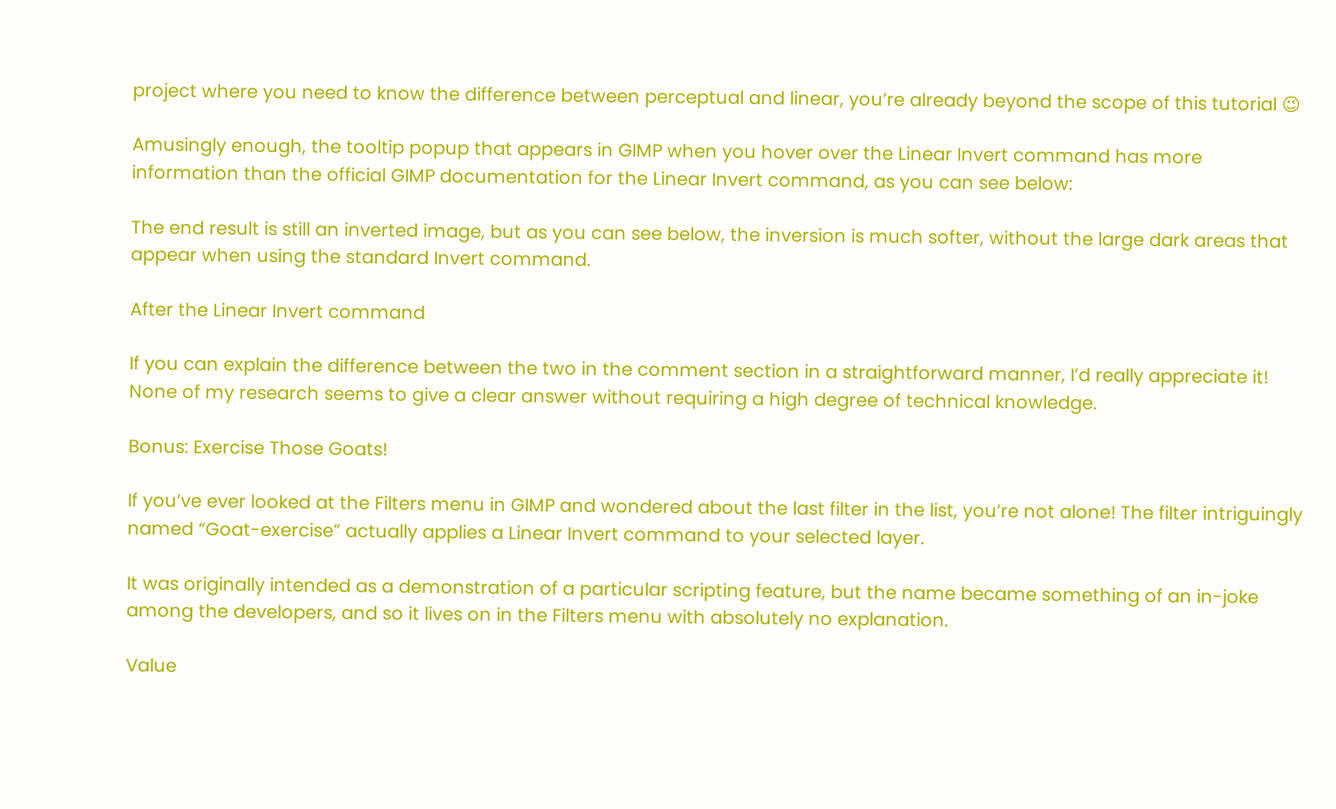project where you need to know the difference between perceptual and linear, you’re already beyond the scope of this tutorial 😉

Amusingly enough, the tooltip popup that appears in GIMP when you hover over the Linear Invert command has more information than the official GIMP documentation for the Linear Invert command, as you can see below:

The end result is still an inverted image, but as you can see below, the inversion is much softer, without the large dark areas that appear when using the standard Invert command.

After the Linear Invert command

If you can explain the difference between the two in the comment section in a straightforward manner, I’d really appreciate it! None of my research seems to give a clear answer without requiring a high degree of technical knowledge.

Bonus: Exercise Those Goats!

If you’ve ever looked at the Filters menu in GIMP and wondered about the last filter in the list, you’re not alone! The filter intriguingly named “Goat-exercise” actually applies a Linear Invert command to your selected layer.

It was originally intended as a demonstration of a particular scripting feature, but the name became something of an in-joke among the developers, and so it lives on in the Filters menu with absolutely no explanation.

Value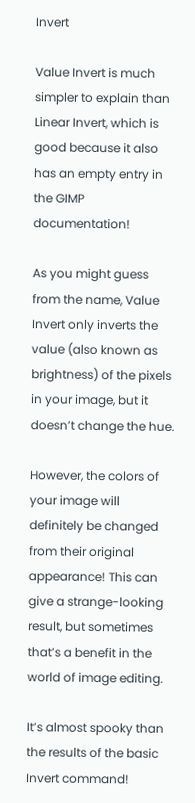Invert

Value Invert is much simpler to explain than Linear Invert, which is good because it also has an empty entry in the GIMP documentation!

As you might guess from the name, Value Invert only inverts the value (also known as brightness) of the pixels in your image, but it doesn’t change the hue.

However, the colors of your image will definitely be changed from their original appearance! This can give a strange-looking result, but sometimes that’s a benefit in the world of image editing.

It’s almost spooky than the results of the basic Invert command!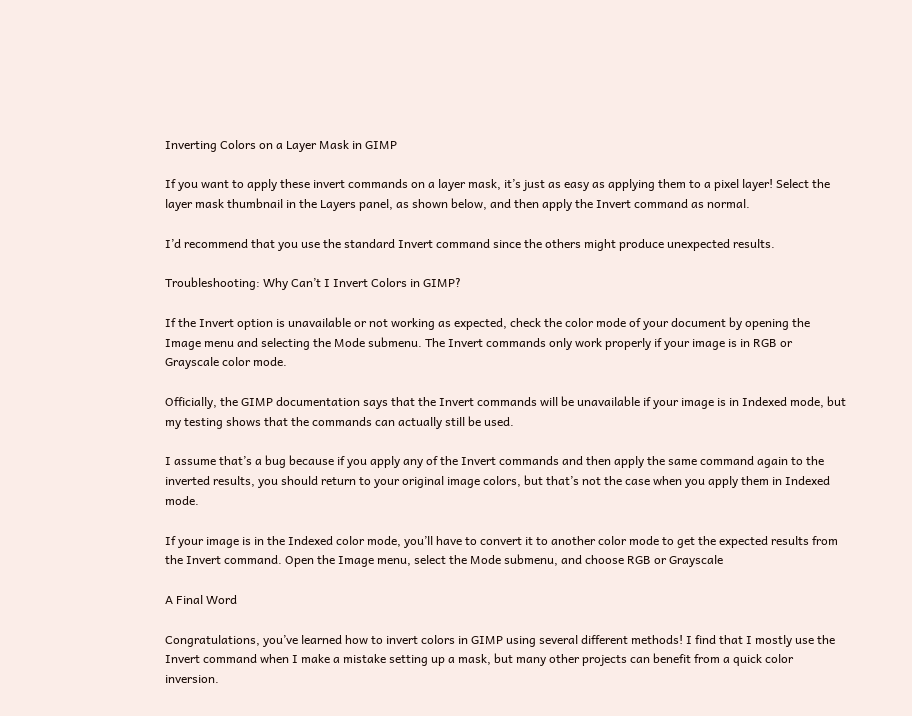Inverting Colors on a Layer Mask in GIMP

If you want to apply these invert commands on a layer mask, it’s just as easy as applying them to a pixel layer! Select the layer mask thumbnail in the Layers panel, as shown below, and then apply the Invert command as normal.

I’d recommend that you use the standard Invert command since the others might produce unexpected results.

Troubleshooting: Why Can’t I Invert Colors in GIMP?

If the Invert option is unavailable or not working as expected, check the color mode of your document by opening the Image menu and selecting the Mode submenu. The Invert commands only work properly if your image is in RGB or Grayscale color mode.

Officially, the GIMP documentation says that the Invert commands will be unavailable if your image is in Indexed mode, but my testing shows that the commands can actually still be used.

I assume that’s a bug because if you apply any of the Invert commands and then apply the same command again to the inverted results, you should return to your original image colors, but that’s not the case when you apply them in Indexed mode.

If your image is in the Indexed color mode, you’ll have to convert it to another color mode to get the expected results from the Invert command. Open the Image menu, select the Mode submenu, and choose RGB or Grayscale

A Final Word

Congratulations, you’ve learned how to invert colors in GIMP using several different methods! I find that I mostly use the Invert command when I make a mistake setting up a mask, but many other projects can benefit from a quick color inversion.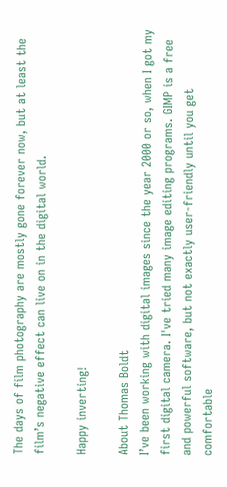The days of film photography are mostly gone forever now, but at least the film’s negative effect can live on in the digital world.

Happy inverting!

About Thomas Boldt
I’ve been working with digital images since the year 2000 or so, when I got my first digital camera. I've tried many image editing programs. GIMP is a free and powerful software, but not exactly user-friendly until you get comfortable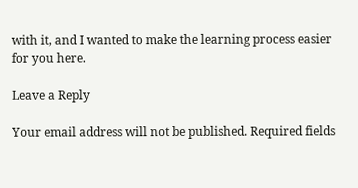with it, and I wanted to make the learning process easier for you here.

Leave a Reply

Your email address will not be published. Required fields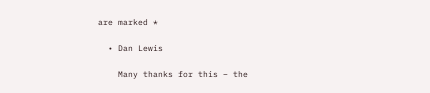are marked *

  • Dan Lewis

    Many thanks for this – the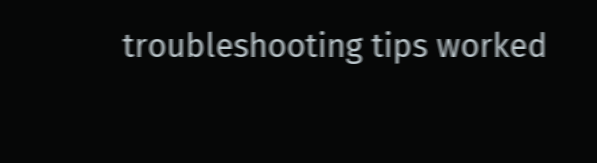troubleshooting tips worked